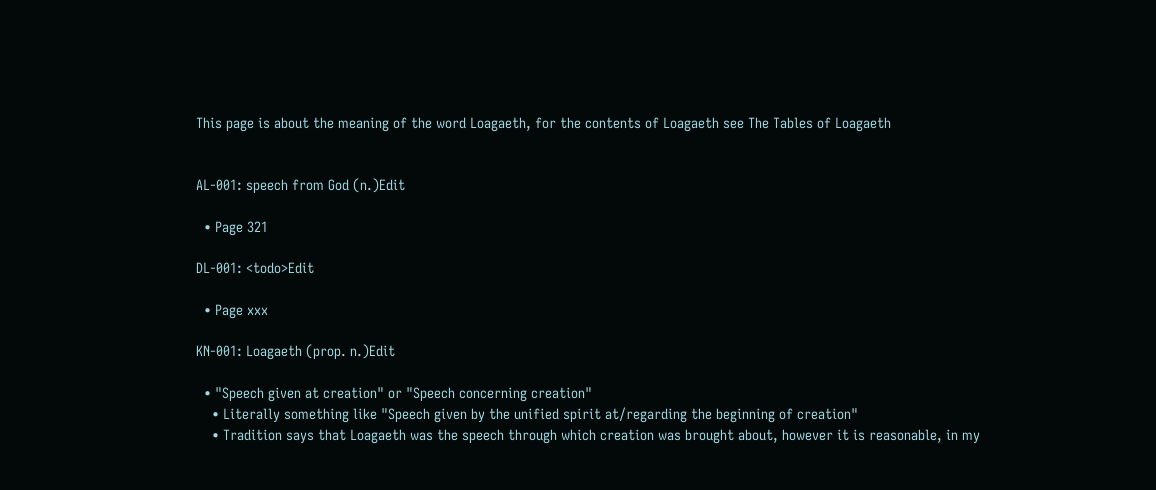This page is about the meaning of the word Loagaeth, for the contents of Loagaeth see The Tables of Loagaeth


AL-001: speech from God (n.)Edit

  • Page 321

DL-001: <todo>Edit

  • Page xxx

KN-001: Loagaeth (prop. n.)Edit

  • "Speech given at creation" or "Speech concerning creation"
    • Literally something like "Speech given by the unified spirit at/regarding the beginning of creation"
    • Tradition says that Loagaeth was the speech through which creation was brought about, however it is reasonable, in my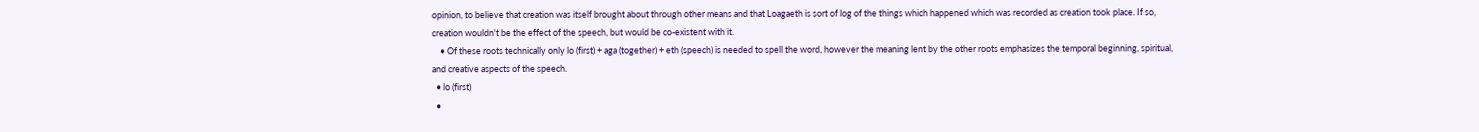opinion, to believe that creation was itself brought about through other means and that Loagaeth is sort of log of the things which happened which was recorded as creation took place. If so, creation wouldn't be the effect of the speech, but would be co-existent with it.
    • Of these roots technically only lo (first) + aga (together) + eth (speech) is needed to spell the word, however the meaning lent by the other roots emphasizes the temporal beginning, spiritual, and creative aspects of the speech.
  • lo (first)
  •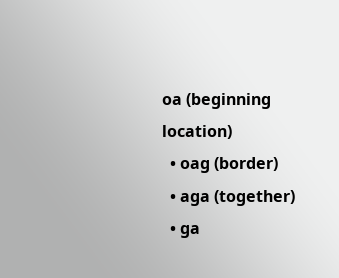oa (beginning location)
  • oag (border)
  • aga (together)
  • ga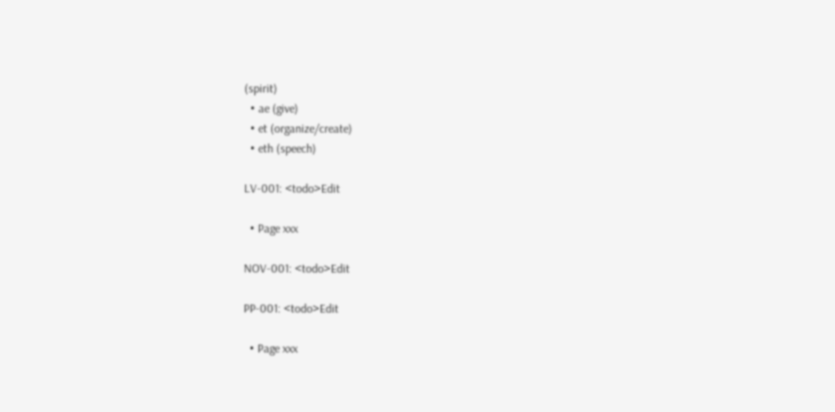(spirit)
  • ae (give)
  • et (organize/create)
  • eth (speech)

LV-001: <todo>Edit

  • Page xxx

NOV-001: <todo>Edit

PP-001: <todo>Edit

  • Page xxx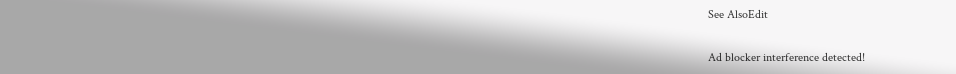See AlsoEdit

Ad blocker interference detected!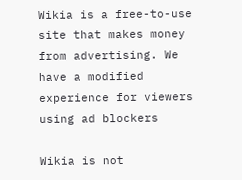Wikia is a free-to-use site that makes money from advertising. We have a modified experience for viewers using ad blockers

Wikia is not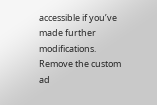accessible if you’ve made further modifications. Remove the custom ad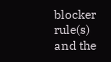blocker rule(s) and the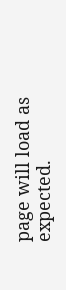page will load as expected.